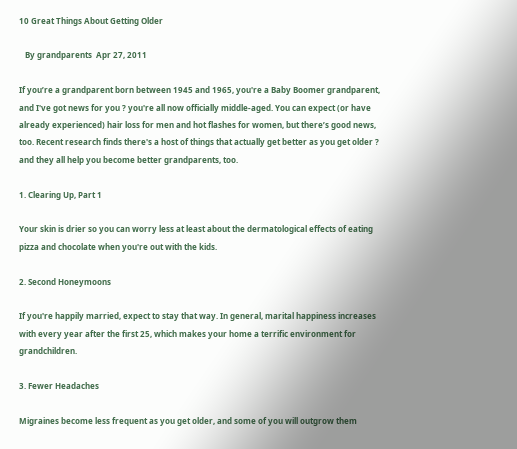10 Great Things About Getting Older

   By grandparents  Apr 27, 2011

If you’re a grandparent born between 1945 and 1965, you're a Baby Boomer grandparent, and I've got news for you ? you're all now officially middle-aged. You can expect (or have already experienced) hair loss for men and hot flashes for women, but there’s good news, too. Recent research finds there's a host of things that actually get better as you get older ? and they all help you become better grandparents, too.

1. Clearing Up, Part 1

Your skin is drier so you can worry less at least about the dermatological effects of eating pizza and chocolate when you're out with the kids.

2. Second Honeymoons

If you're happily married, expect to stay that way. In general, marital happiness increases with every year after the first 25, which makes your home a terrific environment for grandchildren.

3. Fewer Headaches

Migraines become less frequent as you get older, and some of you will outgrow them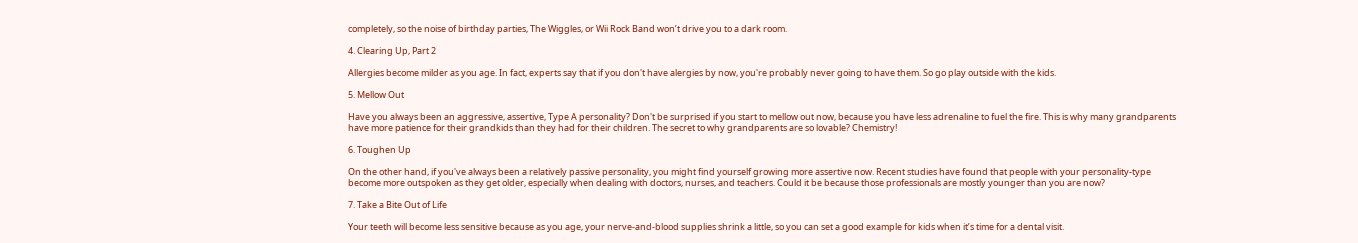completely, so the noise of birthday parties, The Wiggles, or Wii Rock Band won’t drive you to a dark room.

4. Clearing Up, Part 2

Allergies become milder as you age. In fact, experts say that if you don't have alergies by now, you're probably never going to have them. So go play outside with the kids.

5. Mellow Out

Have you always been an aggressive, assertive, Type A personality? Don't be surprised if you start to mellow out now, because you have less adrenaline to fuel the fire. This is why many grandparents have more patience for their grandkids than they had for their children. The secret to why grandparents are so lovable? Chemistry!

6. Toughen Up

On the other hand, if you've always been a relatively passive personality, you might find yourself growing more assertive now. Recent studies have found that people with your personality-type become more outspoken as they get older, especially when dealing with doctors, nurses, and teachers. Could it be because those professionals are mostly younger than you are now?

7. Take a Bite Out of Life

Your teeth will become less sensitive because as you age, your nerve-and-blood supplies shrink a little, so you can set a good example for kids when it’s time for a dental visit.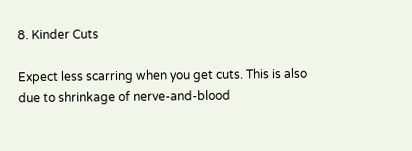8. Kinder Cuts

Expect less scarring when you get cuts. This is also due to shrinkage of nerve-and-blood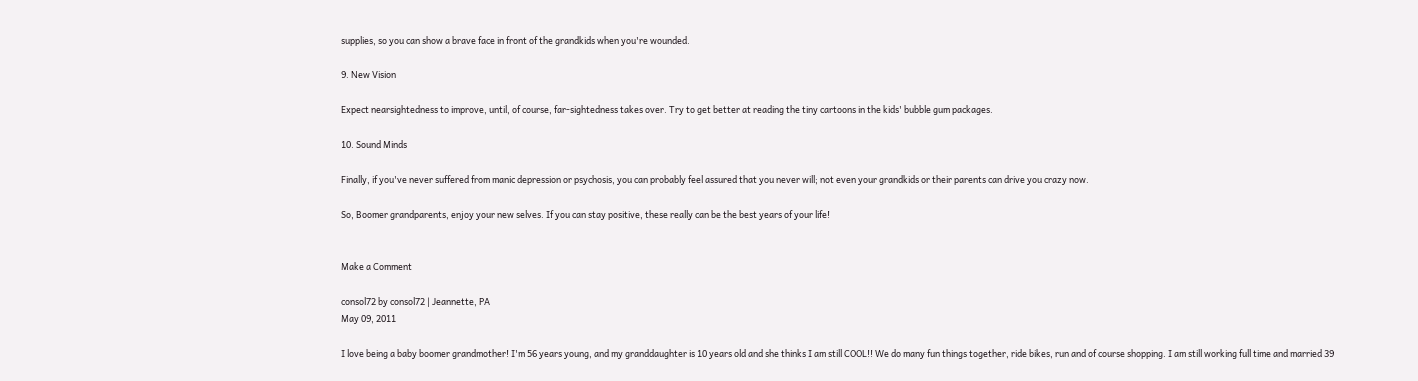supplies, so you can show a brave face in front of the grandkids when you're wounded.

9. New Vision

Expect nearsightedness to improve, until, of course, far-sightedness takes over. Try to get better at reading the tiny cartoons in the kids' bubble gum packages.

10. Sound Minds

Finally, if you've never suffered from manic depression or psychosis, you can probably feel assured that you never will; not even your grandkids or their parents can drive you crazy now.

So, Boomer grandparents, enjoy your new selves. If you can stay positive, these really can be the best years of your life!


Make a Comment

consol72 by consol72 | Jeannette, PA
May 09, 2011

I love being a baby boomer grandmother! I'm 56 years young, and my granddaughter is 10 years old and she thinks I am still COOL!! We do many fun things together, ride bikes, run and of course shopping. I am still working full time and married 39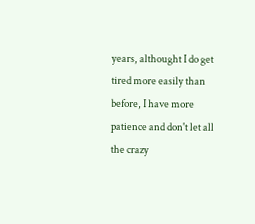years, althought I do get tired more easily than before, I have more patience and don't let all the crazy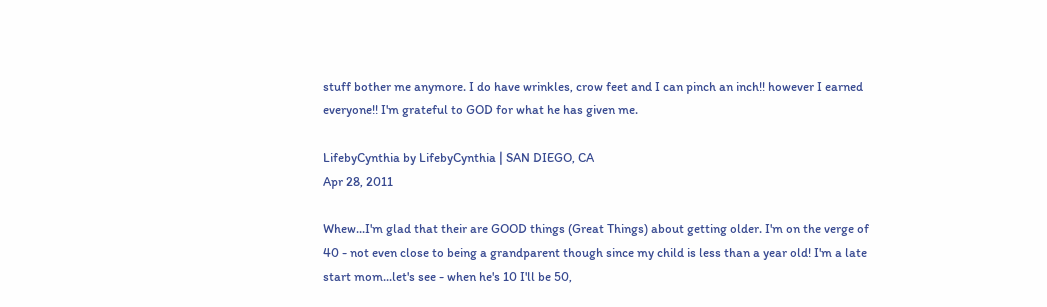stuff bother me anymore. I do have wrinkles, crow feet and I can pinch an inch!! however I earned everyone!! I'm grateful to GOD for what he has given me.

LifebyCynthia by LifebyCynthia | SAN DIEGO, CA
Apr 28, 2011

Whew...I'm glad that their are GOOD things (Great Things) about getting older. I'm on the verge of 40 - not even close to being a grandparent though since my child is less than a year old! I'm a late start mom...let's see - when he's 10 I'll be 50,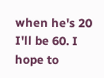when he's 20 I'll be 60. I hope to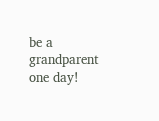be a grandparent one day!